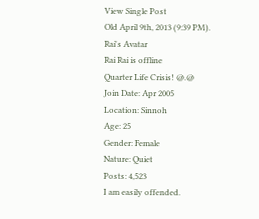View Single Post
Old April 9th, 2013 (9:39 PM).
Rai's Avatar
Rai Rai is offline
Quarter Life Crisis! @.@
Join Date: Apr 2005
Location: Sinnoh
Age: 25
Gender: Female
Nature: Quiet
Posts: 4,523
I am easily offended.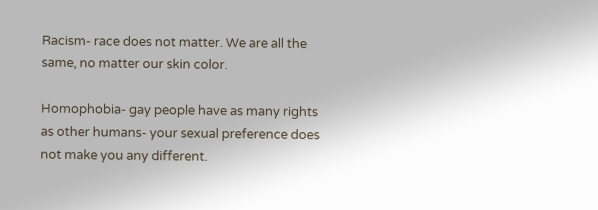Racism- race does not matter. We are all the same, no matter our skin color.

Homophobia- gay people have as many rights as other humans- your sexual preference does not make you any different.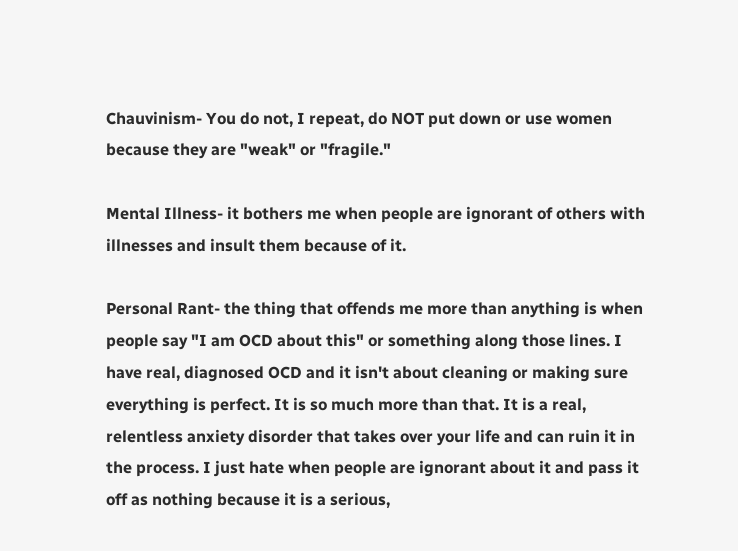Chauvinism- You do not, I repeat, do NOT put down or use women because they are "weak" or "fragile."

Mental Illness- it bothers me when people are ignorant of others with illnesses and insult them because of it.

Personal Rant- the thing that offends me more than anything is when people say "I am OCD about this" or something along those lines. I have real, diagnosed OCD and it isn't about cleaning or making sure everything is perfect. It is so much more than that. It is a real, relentless anxiety disorder that takes over your life and can ruin it in the process. I just hate when people are ignorant about it and pass it off as nothing because it is a serious,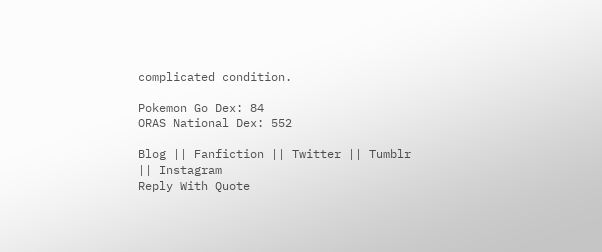complicated condition.

Pokemon Go Dex: 84
ORAS National Dex: 552

Blog || Fanfiction || Twitter || Tumblr || Instagram
Reply With Quote